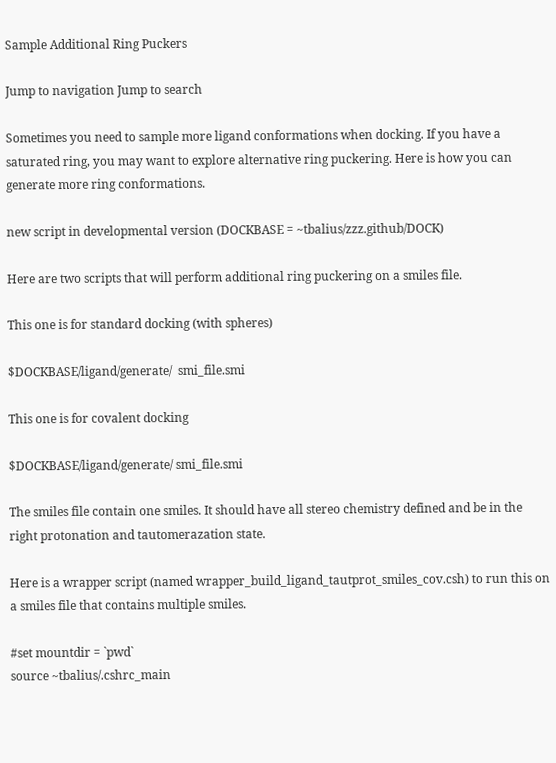Sample Additional Ring Puckers

Jump to navigation Jump to search

Sometimes you need to sample more ligand conformations when docking. If you have a saturated ring, you may want to explore alternative ring puckering. Here is how you can generate more ring conformations.

new script in developmental version (DOCKBASE = ~tbalius/zzz.github/DOCK)

Here are two scripts that will perform additional ring puckering on a smiles file.

This one is for standard docking (with spheres)

$DOCKBASE/ligand/generate/  smi_file.smi

This one is for covalent docking

$DOCKBASE/ligand/generate/ smi_file.smi

The smiles file contain one smiles. It should have all stereo chemistry defined and be in the right protonation and tautomerazation state.

Here is a wrapper script (named wrapper_build_ligand_tautprot_smiles_cov.csh) to run this on a smiles file that contains multiple smiles.

#set mountdir = `pwd`
source ~tbalius/.cshrc_main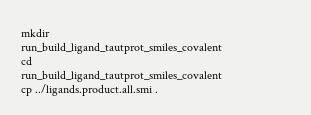mkdir run_build_ligand_tautprot_smiles_covalent
cd run_build_ligand_tautprot_smiles_covalent
cp ../ligands.product.all.smi .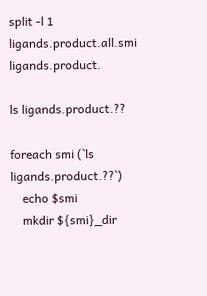split -l 1 ligands.product.all.smi ligands.product.

ls ligands.product.??

foreach smi (`ls ligands.product.??`)
    echo $smi
    mkdir ${smi}_dir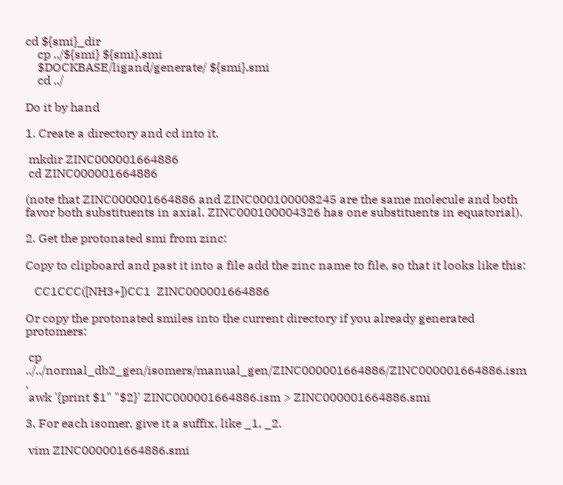cd ${smi}_dir
    cp ../${smi} ${smi}.smi
    $DOCKBASE/ligand/generate/ ${smi}.smi
    cd ../

Do it by hand

1. Create a directory and cd into it.

 mkdir ZINC000001664886
 cd ZINC000001664886

(note that ZINC000001664886 and ZINC000100008245 are the same molecule and both favor both substituents in axial. ZINC000100004326 has one substituents in equatorial).

2. Get the protonated smi from zinc:

Copy to clipboard and past it into a file add the zinc name to file, so that it looks like this:

   CC1CCC([NH3+])CC1  ZINC000001664886

Or copy the protonated smiles into the current directory if you already generated protomers:

 cp ../../normal_db2_gen/isomers/manual_gen/ZINC000001664886/ZINC000001664886.ism .
 awk '{print $1" "$2}' ZINC000001664886.ism > ZINC000001664886.smi

3. For each isomer, give it a suffix, like _1, _2.

 vim ZINC000001664886.smi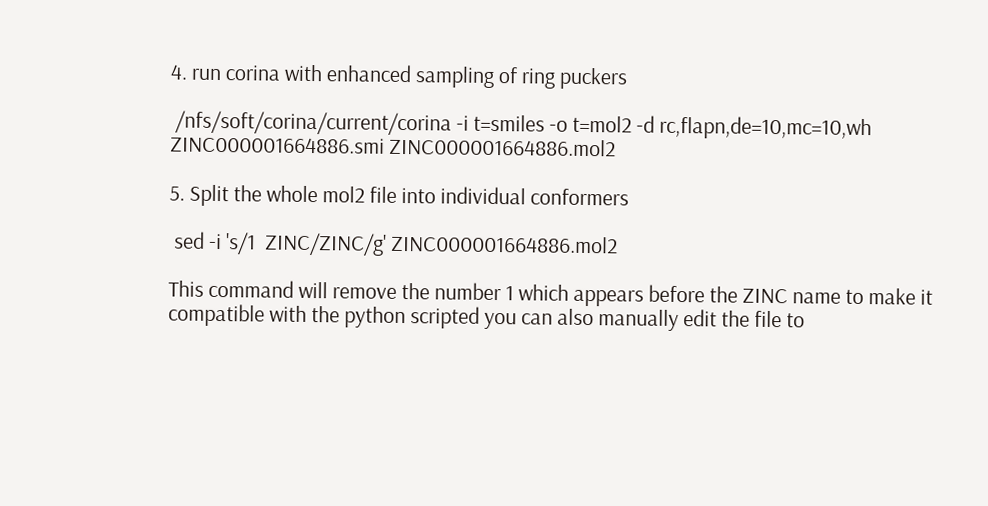4. run corina with enhanced sampling of ring puckers

 /nfs/soft/corina/current/corina -i t=smiles -o t=mol2 -d rc,flapn,de=10,mc=10,wh ZINC000001664886.smi ZINC000001664886.mol2

5. Split the whole mol2 file into individual conformers

 sed -i 's/1  ZINC/ZINC/g' ZINC000001664886.mol2

This command will remove the number 1 which appears before the ZINC name to make it compatible with the python scripted you can also manually edit the file to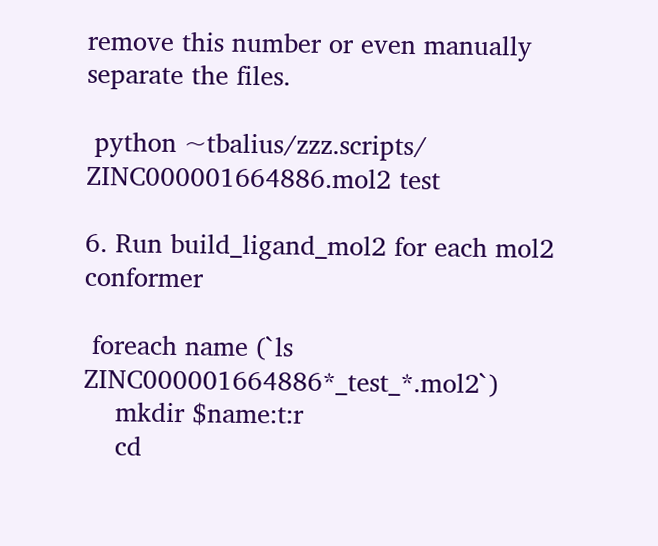remove this number or even manually separate the files.

 python ~tbalius/zzz.scripts/ ZINC000001664886.mol2 test

6. Run build_ligand_mol2 for each mol2 conformer

 foreach name (`ls ZINC000001664886*_test_*.mol2`)
    mkdir $name:t:r
    cd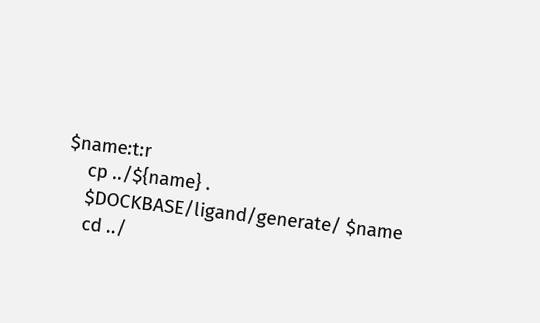$name:t:r
    cp ../${name} .
    $DOCKBASE/ligand/generate/ $name
    cd ../